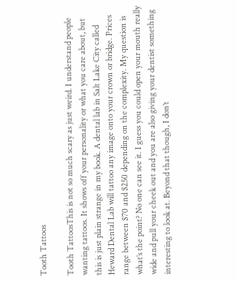Tooth Tattoos

Tooth TattoosThis is not so much scary as just weird. I understand people wanting tattoos. It shows off your personality or what you care about, but this is just plain strange in my book. A dental lab in Salt Lake City called Heward Dental Lab will tattoo any image onto your crown or bridge. Prices range between $70 and $250 depending on the complexity. My question is what’s the point? No one can see it. I guess you could open your mouth really wide and pull your cheek out and you are also giving your dentist something interesting to look at. Beyond that though, I don’t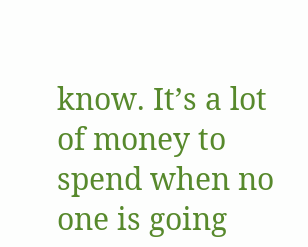know. It’s a lot of money to spend when no one is going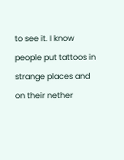to see it. I know people put tattoos in strange places and on their nether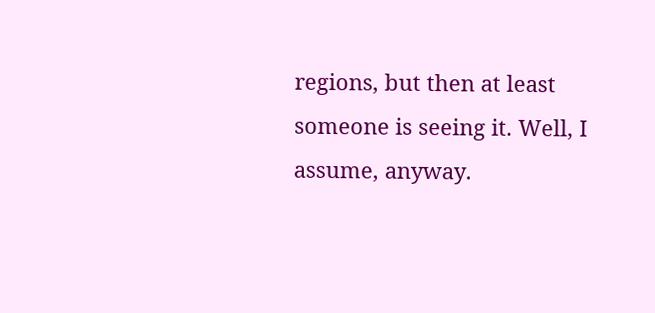regions, but then at least someone is seeing it. Well, I assume, anyway.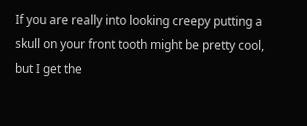If you are really into looking creepy putting a skull on your front tooth might be pretty cool, but I get the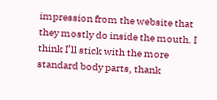impression from the website that they mostly do inside the mouth. I think I’ll stick with the more standard body parts, thank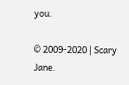you.

© 2009-2020 | Scary Jane.